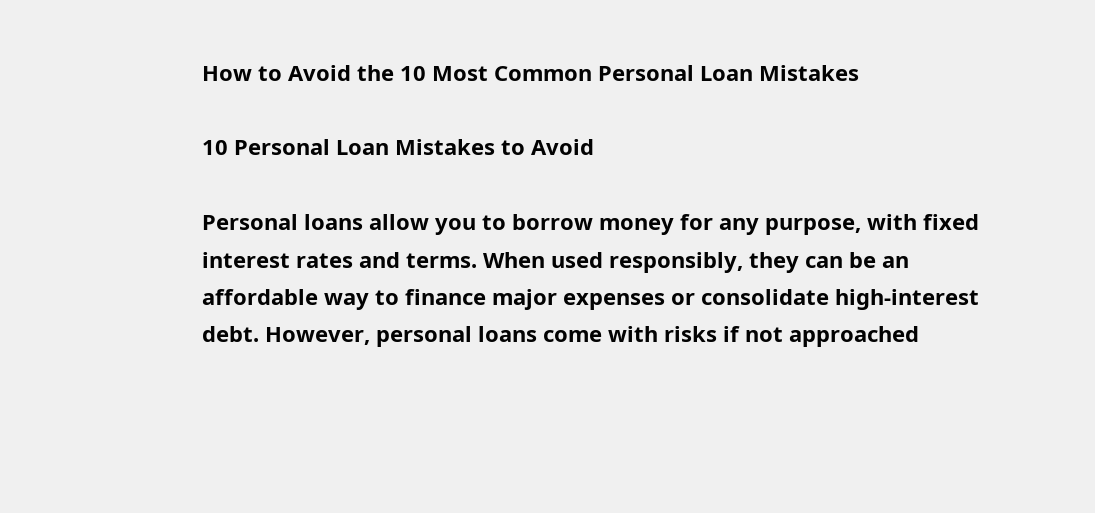How to Avoid the 10 Most Common Personal Loan Mistakes

10 Personal Loan Mistakes to Avoid

Personal loans allow you to borrow money for any purpose, with fixed interest rates and terms. When used responsibly, they can be an affordable way to finance major expenses or consolidate high-interest debt. However, personal loans come with risks if not approached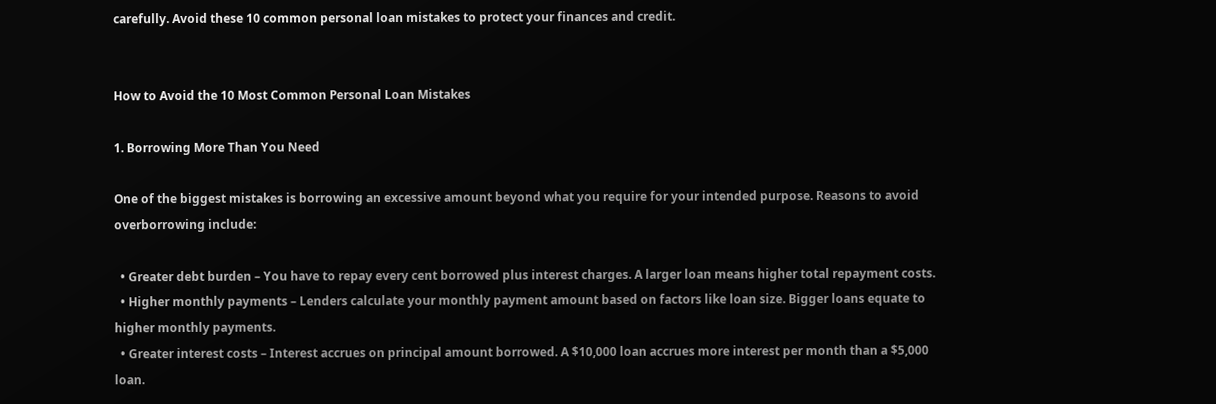carefully. Avoid these 10 common personal loan mistakes to protect your finances and credit.


How to Avoid the 10 Most Common Personal Loan Mistakes

1. Borrowing More Than You Need

One of the biggest mistakes is borrowing an excessive amount beyond what you require for your intended purpose. Reasons to avoid overborrowing include:

  • Greater debt burden – You have to repay every cent borrowed plus interest charges. A larger loan means higher total repayment costs.
  • Higher monthly payments – Lenders calculate your monthly payment amount based on factors like loan size. Bigger loans equate to higher monthly payments.
  • Greater interest costs – Interest accrues on principal amount borrowed. A $10,000 loan accrues more interest per month than a $5,000 loan.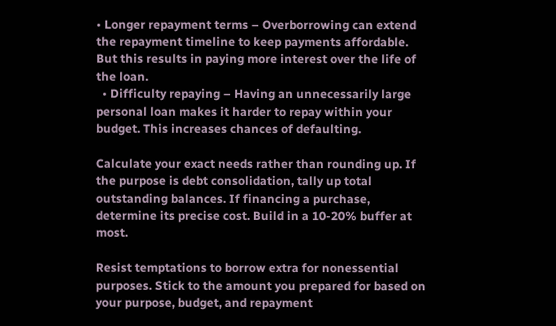• Longer repayment terms – Overborrowing can extend the repayment timeline to keep payments affordable. But this results in paying more interest over the life of the loan.
  • Difficulty repaying – Having an unnecessarily large personal loan makes it harder to repay within your budget. This increases chances of defaulting.

Calculate your exact needs rather than rounding up. If the purpose is debt consolidation, tally up total outstanding balances. If financing a purchase, determine its precise cost. Build in a 10-20% buffer at most.

Resist temptations to borrow extra for nonessential purposes. Stick to the amount you prepared for based on your purpose, budget, and repayment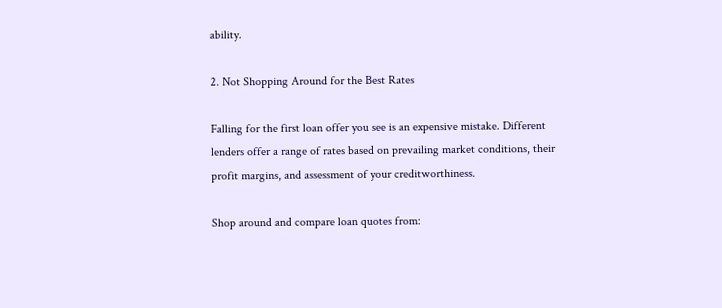ability.

2. Not Shopping Around for the Best Rates

Falling for the first loan offer you see is an expensive mistake. Different lenders offer a range of rates based on prevailing market conditions, their profit margins, and assessment of your creditworthiness.

Shop around and compare loan quotes from: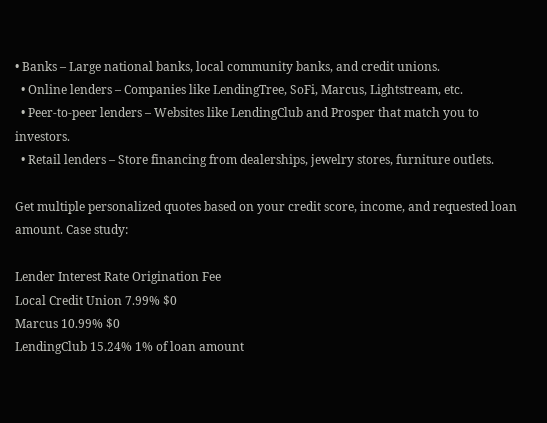• Banks – Large national banks, local community banks, and credit unions.
  • Online lenders – Companies like LendingTree, SoFi, Marcus, Lightstream, etc.
  • Peer-to-peer lenders – Websites like LendingClub and Prosper that match you to investors.
  • Retail lenders – Store financing from dealerships, jewelry stores, furniture outlets.

Get multiple personalized quotes based on your credit score, income, and requested loan amount. Case study:

Lender Interest Rate Origination Fee
Local Credit Union 7.99% $0
Marcus 10.99% $0
LendingClub 15.24% 1% of loan amount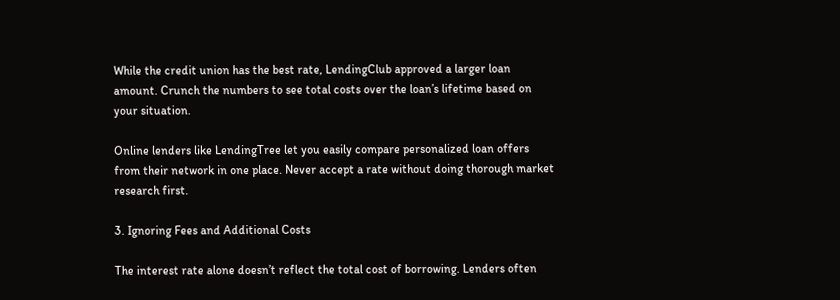While the credit union has the best rate, LendingClub approved a larger loan amount. Crunch the numbers to see total costs over the loan’s lifetime based on your situation.

Online lenders like LendingTree let you easily compare personalized loan offers from their network in one place. Never accept a rate without doing thorough market research first.

3. Ignoring Fees and Additional Costs

The interest rate alone doesn’t reflect the total cost of borrowing. Lenders often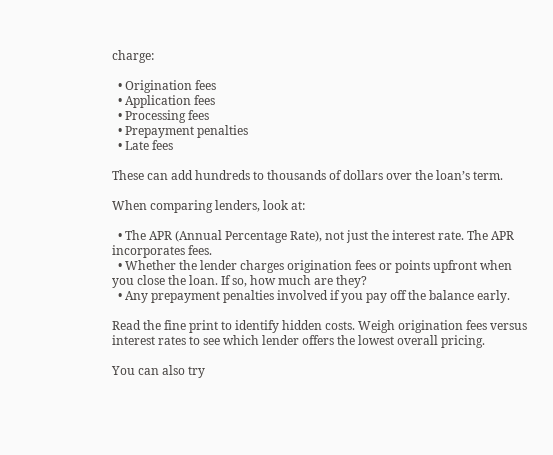charge:

  • Origination fees
  • Application fees
  • Processing fees
  • Prepayment penalties
  • Late fees

These can add hundreds to thousands of dollars over the loan’s term.

When comparing lenders, look at:

  • The APR (Annual Percentage Rate), not just the interest rate. The APR incorporates fees.
  • Whether the lender charges origination fees or points upfront when you close the loan. If so, how much are they?
  • Any prepayment penalties involved if you pay off the balance early.

Read the fine print to identify hidden costs. Weigh origination fees versus interest rates to see which lender offers the lowest overall pricing.

You can also try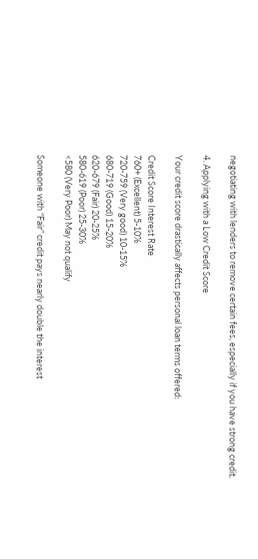negotiating with lenders to remove certain fees, especially if you have strong credit.

4. Applying with a Low Credit Score

Your credit score drastically affects personal loan terms offered:

Credit Score Interest Rate
760+ (Excellent) 5-10%
720-759 (Very good) 10-15%
680-719 (Good) 15-20%
620-679 (Fair) 20-25%
580-619 (Poor) 25-30%
<580 (Very Poor) May not qualify

Someone with “Fair” credit pays nearly double the interest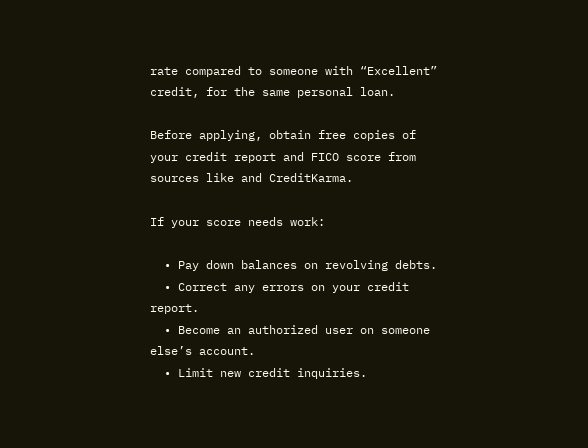rate compared to someone with “Excellent” credit, for the same personal loan.

Before applying, obtain free copies of your credit report and FICO score from sources like and CreditKarma.

If your score needs work:

  • Pay down balances on revolving debts.
  • Correct any errors on your credit report.
  • Become an authorized user on someone else’s account.
  • Limit new credit inquiries.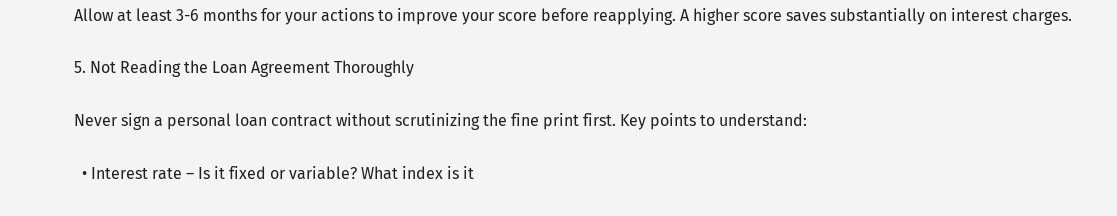Allow at least 3-6 months for your actions to improve your score before reapplying. A higher score saves substantially on interest charges.

5. Not Reading the Loan Agreement Thoroughly

Never sign a personal loan contract without scrutinizing the fine print first. Key points to understand:

  • Interest rate – Is it fixed or variable? What index is it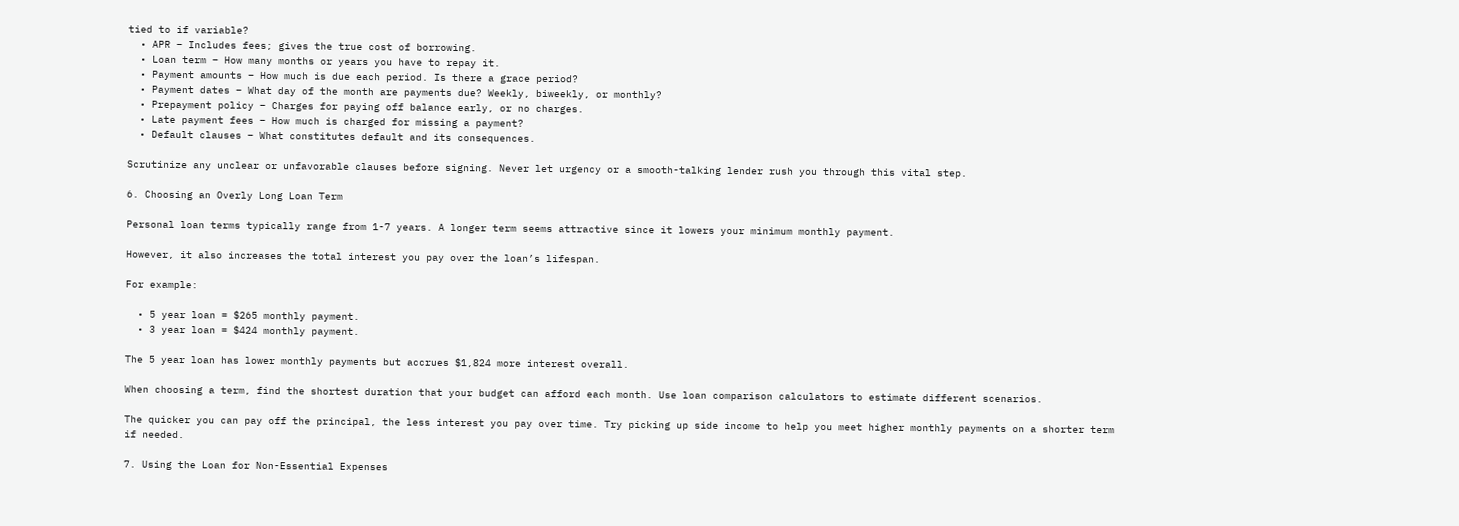tied to if variable?
  • APR – Includes fees; gives the true cost of borrowing.
  • Loan term – How many months or years you have to repay it.
  • Payment amounts – How much is due each period. Is there a grace period?
  • Payment dates – What day of the month are payments due? Weekly, biweekly, or monthly?
  • Prepayment policy – Charges for paying off balance early, or no charges.
  • Late payment fees – How much is charged for missing a payment?
  • Default clauses – What constitutes default and its consequences.

Scrutinize any unclear or unfavorable clauses before signing. Never let urgency or a smooth-talking lender rush you through this vital step.

6. Choosing an Overly Long Loan Term

Personal loan terms typically range from 1-7 years. A longer term seems attractive since it lowers your minimum monthly payment.

However, it also increases the total interest you pay over the loan’s lifespan.

For example:

  • 5 year loan = $265 monthly payment.
  • 3 year loan = $424 monthly payment.

The 5 year loan has lower monthly payments but accrues $1,824 more interest overall.

When choosing a term, find the shortest duration that your budget can afford each month. Use loan comparison calculators to estimate different scenarios.

The quicker you can pay off the principal, the less interest you pay over time. Try picking up side income to help you meet higher monthly payments on a shorter term if needed.

7. Using the Loan for Non-Essential Expenses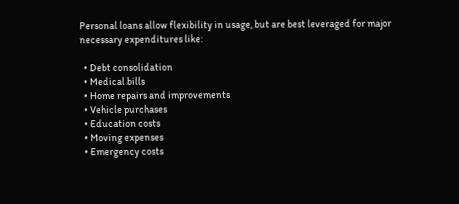Personal loans allow flexibility in usage, but are best leveraged for major necessary expenditures like:

  • Debt consolidation
  • Medical bills
  • Home repairs and improvements
  • Vehicle purchases
  • Education costs
  • Moving expenses
  • Emergency costs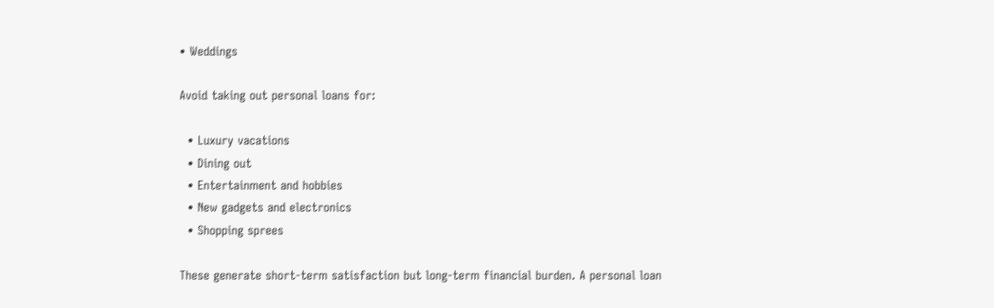• Weddings

Avoid taking out personal loans for:

  • Luxury vacations
  • Dining out
  • Entertainment and hobbies
  • New gadgets and electronics
  • Shopping sprees

These generate short-term satisfaction but long-term financial burden. A personal loan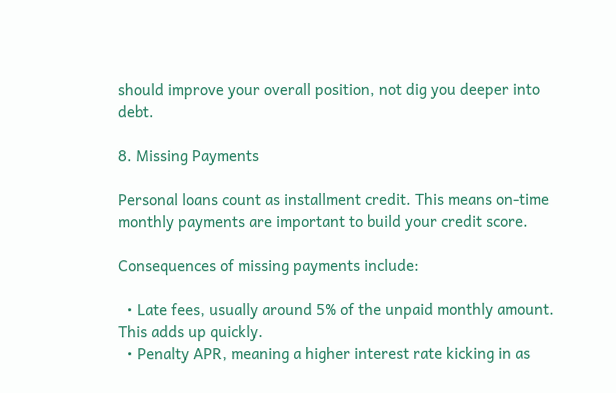should improve your overall position, not dig you deeper into debt.

8. Missing Payments

Personal loans count as installment credit. This means on-time monthly payments are important to build your credit score.

Consequences of missing payments include:

  • Late fees, usually around 5% of the unpaid monthly amount. This adds up quickly.
  • Penalty APR, meaning a higher interest rate kicking in as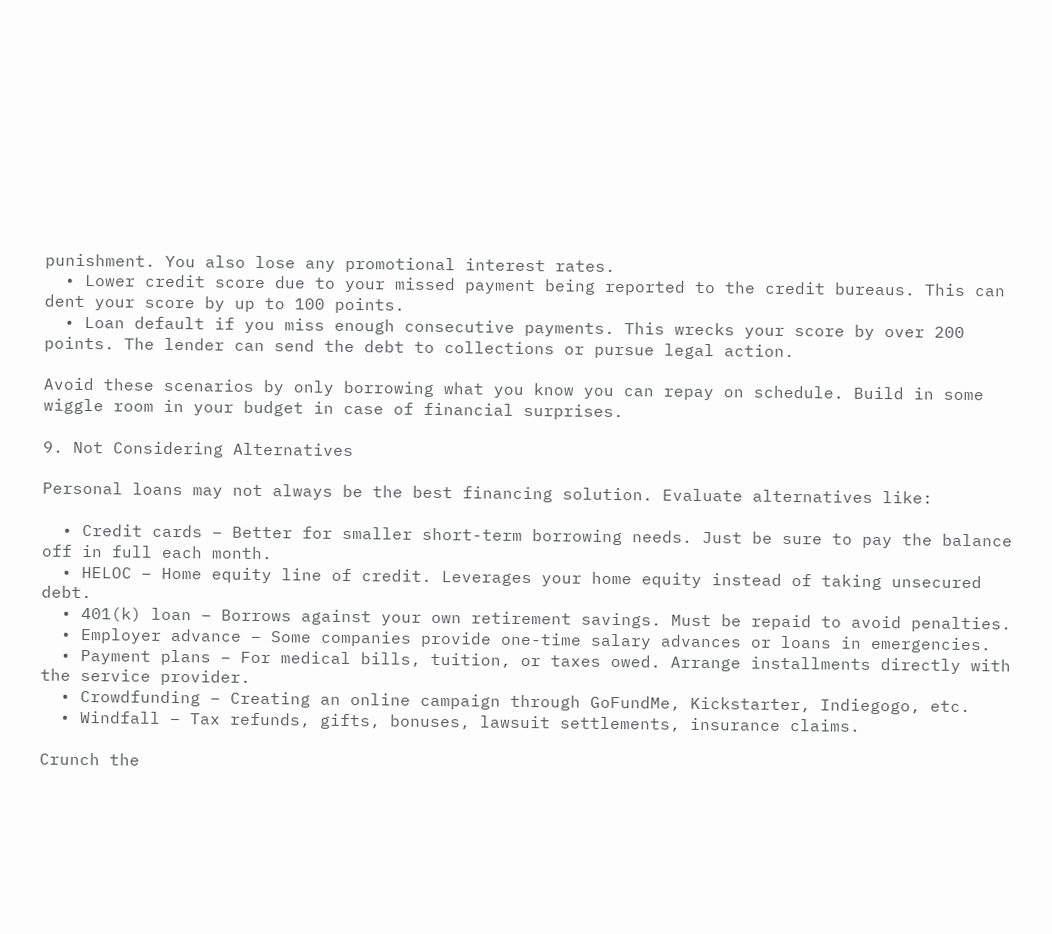punishment. You also lose any promotional interest rates.
  • Lower credit score due to your missed payment being reported to the credit bureaus. This can dent your score by up to 100 points.
  • Loan default if you miss enough consecutive payments. This wrecks your score by over 200 points. The lender can send the debt to collections or pursue legal action.

Avoid these scenarios by only borrowing what you know you can repay on schedule. Build in some wiggle room in your budget in case of financial surprises.

9. Not Considering Alternatives

Personal loans may not always be the best financing solution. Evaluate alternatives like:

  • Credit cards – Better for smaller short-term borrowing needs. Just be sure to pay the balance off in full each month.
  • HELOC – Home equity line of credit. Leverages your home equity instead of taking unsecured debt.
  • 401(k) loan – Borrows against your own retirement savings. Must be repaid to avoid penalties.
  • Employer advance – Some companies provide one-time salary advances or loans in emergencies.
  • Payment plans – For medical bills, tuition, or taxes owed. Arrange installments directly with the service provider.
  • Crowdfunding – Creating an online campaign through GoFundMe, Kickstarter, Indiegogo, etc.
  • Windfall – Tax refunds, gifts, bonuses, lawsuit settlements, insurance claims.

Crunch the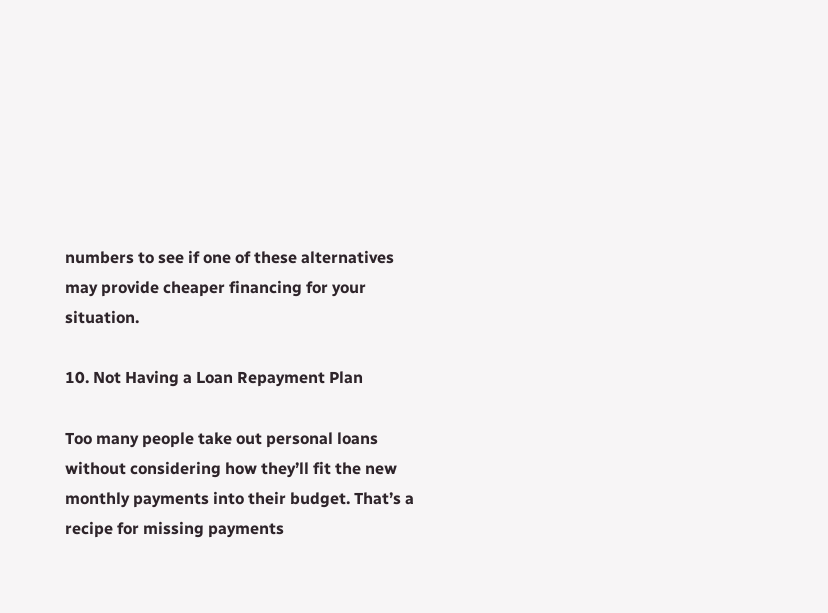numbers to see if one of these alternatives may provide cheaper financing for your situation.

10. Not Having a Loan Repayment Plan

Too many people take out personal loans without considering how they’ll fit the new monthly payments into their budget. That’s a recipe for missing payments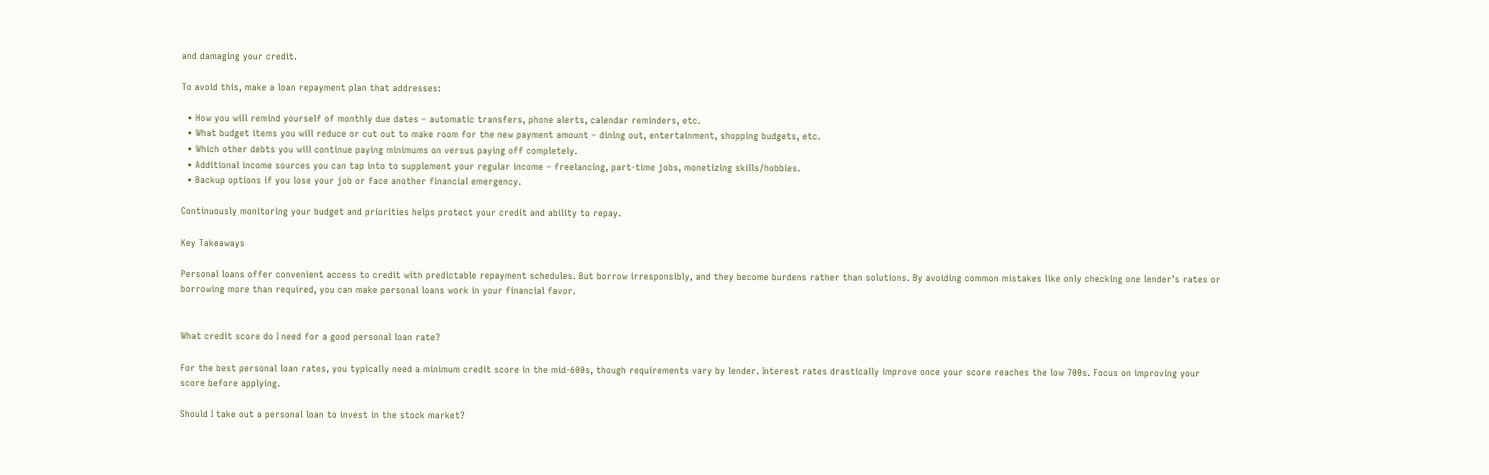and damaging your credit.

To avoid this, make a loan repayment plan that addresses:

  • How you will remind yourself of monthly due dates – automatic transfers, phone alerts, calendar reminders, etc.
  • What budget items you will reduce or cut out to make room for the new payment amount – dining out, entertainment, shopping budgets, etc.
  • Which other debts you will continue paying minimums on versus paying off completely.
  • Additional income sources you can tap into to supplement your regular income – freelancing, part-time jobs, monetizing skills/hobbies.
  • Backup options if you lose your job or face another financial emergency.

Continuously monitoring your budget and priorities helps protect your credit and ability to repay.

Key Takeaways

Personal loans offer convenient access to credit with predictable repayment schedules. But borrow irresponsibly, and they become burdens rather than solutions. By avoiding common mistakes like only checking one lender’s rates or borrowing more than required, you can make personal loans work in your financial favor.


What credit score do I need for a good personal loan rate?

For the best personal loan rates, you typically need a minimum credit score in the mid-600s, though requirements vary by lender. Interest rates drastically improve once your score reaches the low 700s. Focus on improving your score before applying.

Should I take out a personal loan to invest in the stock market?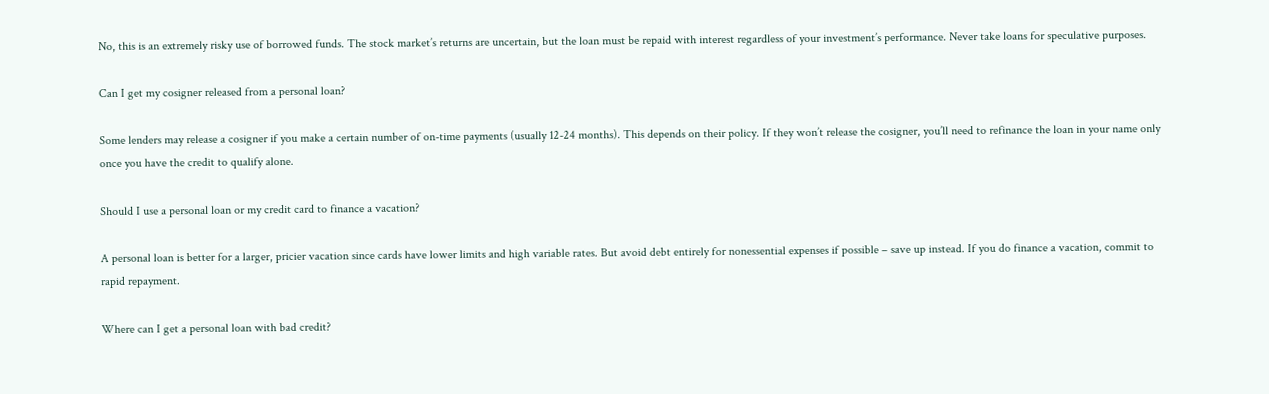No, this is an extremely risky use of borrowed funds. The stock market’s returns are uncertain, but the loan must be repaid with interest regardless of your investment’s performance. Never take loans for speculative purposes.

Can I get my cosigner released from a personal loan?

Some lenders may release a cosigner if you make a certain number of on-time payments (usually 12-24 months). This depends on their policy. If they won’t release the cosigner, you’ll need to refinance the loan in your name only once you have the credit to qualify alone.

Should I use a personal loan or my credit card to finance a vacation?

A personal loan is better for a larger, pricier vacation since cards have lower limits and high variable rates. But avoid debt entirely for nonessential expenses if possible – save up instead. If you do finance a vacation, commit to rapid repayment.

Where can I get a personal loan with bad credit?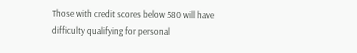Those with credit scores below 580 will have difficulty qualifying for personal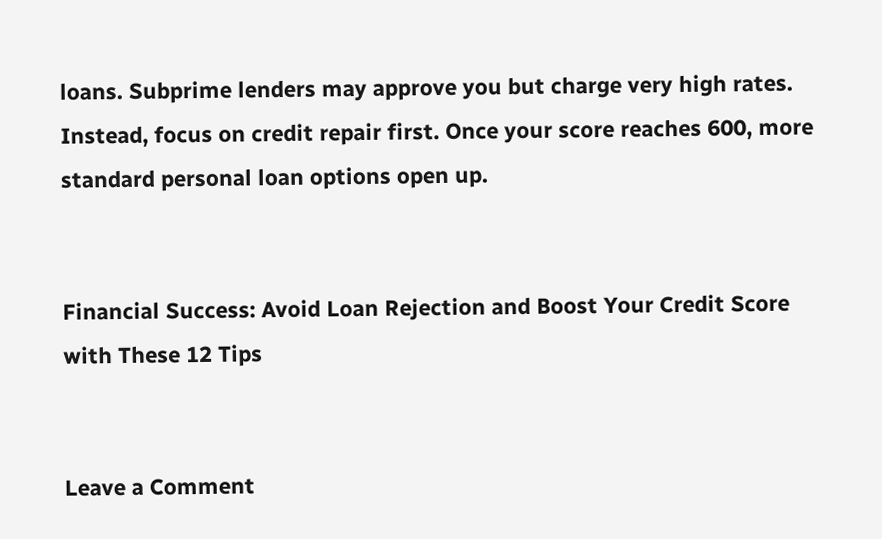loans. Subprime lenders may approve you but charge very high rates. Instead, focus on credit repair first. Once your score reaches 600, more standard personal loan options open up.


Financial Success: Avoid Loan Rejection and Boost Your Credit Score with These 12 Tips


Leave a Comment